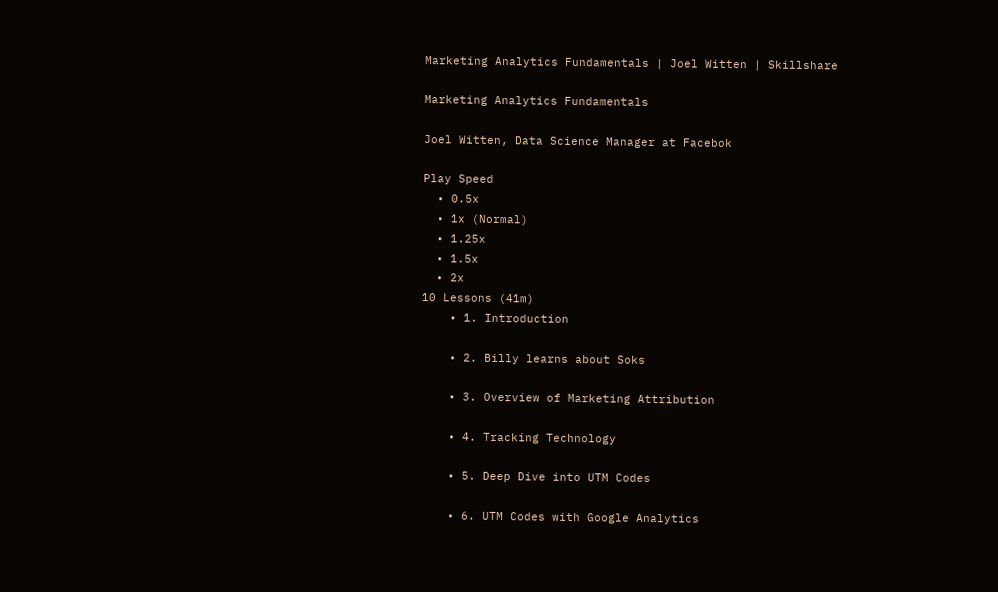Marketing Analytics Fundamentals | Joel Witten | Skillshare

Marketing Analytics Fundamentals

Joel Witten, Data Science Manager at Facebok

Play Speed
  • 0.5x
  • 1x (Normal)
  • 1.25x
  • 1.5x
  • 2x
10 Lessons (41m)
    • 1. Introduction

    • 2. Billy learns about Soks

    • 3. Overview of Marketing Attribution

    • 4. Tracking Technology

    • 5. Deep Dive into UTM Codes

    • 6. UTM Codes with Google Analytics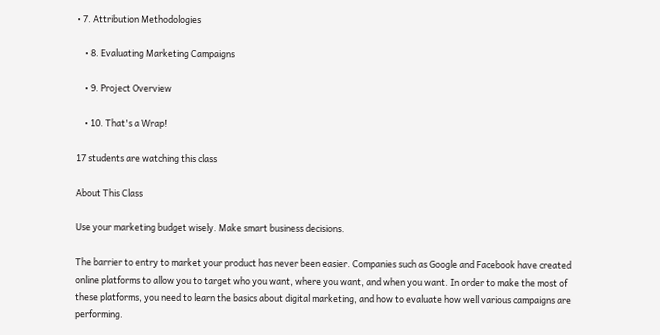• 7. Attribution Methodologies

    • 8. Evaluating Marketing Campaigns

    • 9. Project Overview

    • 10. That's a Wrap!

17 students are watching this class

About This Class

Use your marketing budget wisely. Make smart business decisions.

The barrier to entry to market your product has never been easier. Companies such as Google and Facebook have created online platforms to allow you to target who you want, where you want, and when you want. In order to make the most of these platforms, you need to learn the basics about digital marketing, and how to evaluate how well various campaigns are performing.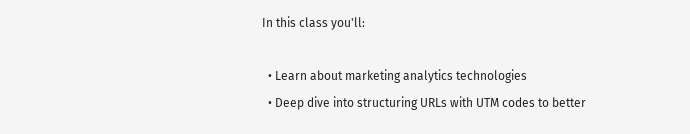In this class you'll:

  • Learn about marketing analytics technologies
  • Deep dive into structuring URLs with UTM codes to better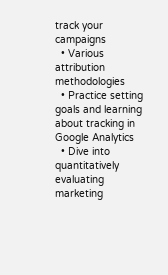track your campaigns
  • Various attribution methodologies
  • Practice setting goals and learning about tracking in Google Analytics
  • Dive into quantitatively evaluating marketing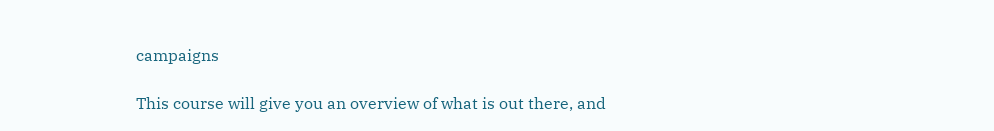campaigns

This course will give you an overview of what is out there, and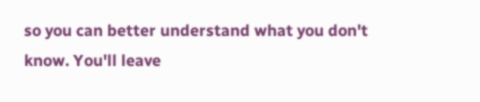so you can better understand what you don't know. You'll leave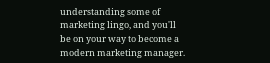understanding some of marketing lingo, and you'll be on your way to become a modern marketing manager.